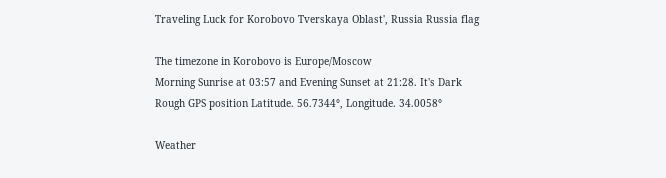Traveling Luck for Korobovo Tverskaya Oblast', Russia Russia flag

The timezone in Korobovo is Europe/Moscow
Morning Sunrise at 03:57 and Evening Sunset at 21:28. It's Dark
Rough GPS position Latitude. 56.7344°, Longitude. 34.0058°

Weather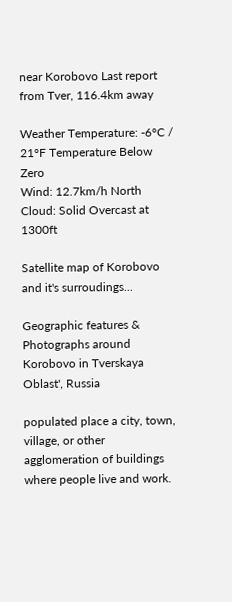near Korobovo Last report from Tver, 116.4km away

Weather Temperature: -6°C / 21°F Temperature Below Zero
Wind: 12.7km/h North
Cloud: Solid Overcast at 1300ft

Satellite map of Korobovo and it's surroudings...

Geographic features & Photographs around Korobovo in Tverskaya Oblast', Russia

populated place a city, town, village, or other agglomeration of buildings where people live and work.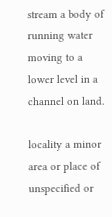stream a body of running water moving to a lower level in a channel on land.

locality a minor area or place of unspecified or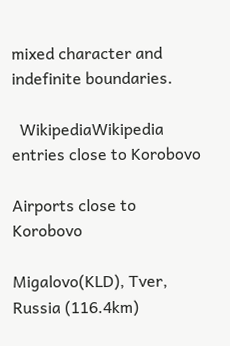mixed character and indefinite boundaries.

  WikipediaWikipedia entries close to Korobovo

Airports close to Korobovo

Migalovo(KLD), Tver, Russia (116.4km)